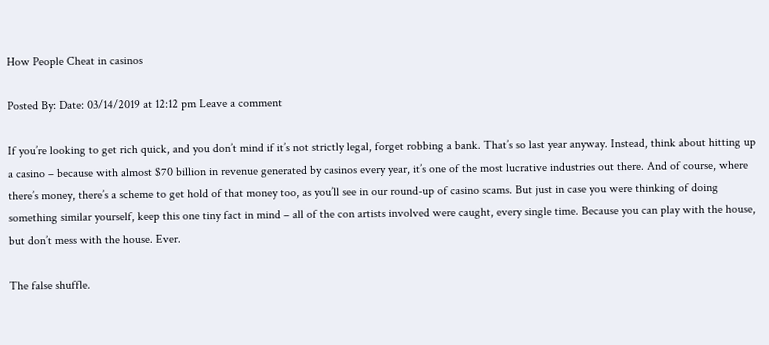How People Cheat in casinos

Posted By: Date: 03/14/2019 at 12:12 pm Leave a comment

If you’re looking to get rich quick, and you don’t mind if it’s not strictly legal, forget robbing a bank. That’s so last year anyway. Instead, think about hitting up a casino – because with almost $70 billion in revenue generated by casinos every year, it’s one of the most lucrative industries out there. And of course, where there’s money, there’s a scheme to get hold of that money too, as you’ll see in our round-up of casino scams. But just in case you were thinking of doing something similar yourself, keep this one tiny fact in mind – all of the con artists involved were caught, every single time. Because you can play with the house, but don’t mess with the house. Ever.

The false shuffle.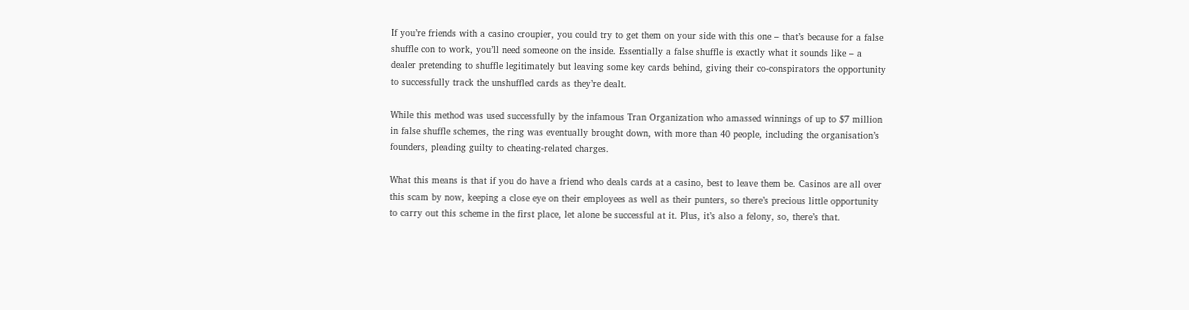If you’re friends with a casino croupier, you could try to get them on your side with this one – that’s because for a false shuffle con to work, you’ll need someone on the inside. Essentially a false shuffle is exactly what it sounds like – a dealer pretending to shuffle legitimately but leaving some key cards behind, giving their co-conspirators the opportunity to successfully track the unshuffled cards as they’re dealt.

While this method was used successfully by the infamous Tran Organization who amassed winnings of up to $7 million in false shuffle schemes, the ring was eventually brought down, with more than 40 people, including the organisation’s founders, pleading guilty to cheating-related charges.

What this means is that if you do have a friend who deals cards at a casino, best to leave them be. Casinos are all over this scam by now, keeping a close eye on their employees as well as their punters, so there’s precious little opportunity to carry out this scheme in the first place, let alone be successful at it. Plus, it’s also a felony, so, there’s that.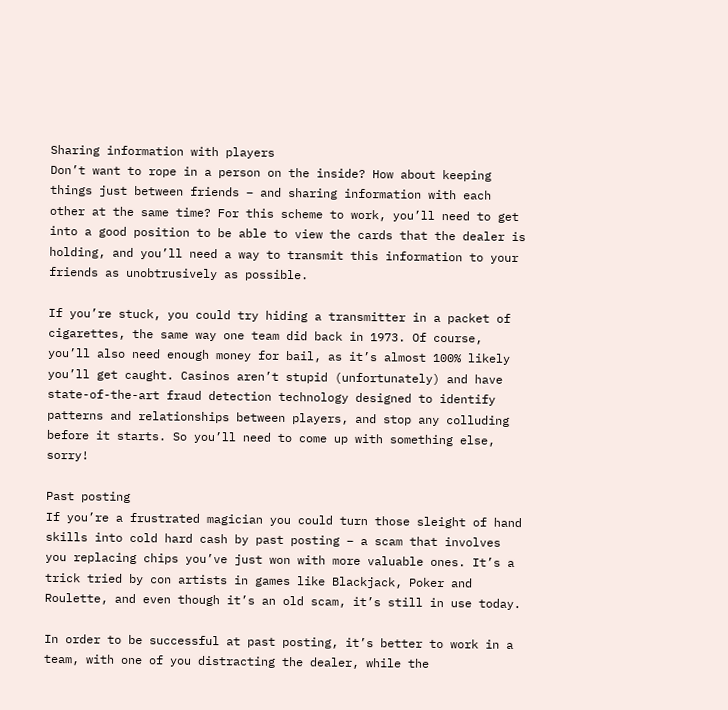Sharing information with players
Don’t want to rope in a person on the inside? How about keeping things just between friends – and sharing information with each other at the same time? For this scheme to work, you’ll need to get into a good position to be able to view the cards that the dealer is holding, and you’ll need a way to transmit this information to your friends as unobtrusively as possible.

If you’re stuck, you could try hiding a transmitter in a packet of cigarettes, the same way one team did back in 1973. Of course, you’ll also need enough money for bail, as it’s almost 100% likely you’ll get caught. Casinos aren’t stupid (unfortunately) and have state-of-the-art fraud detection technology designed to identify patterns and relationships between players, and stop any colluding before it starts. So you’ll need to come up with something else, sorry!

Past posting
If you’re a frustrated magician you could turn those sleight of hand skills into cold hard cash by past posting – a scam that involves you replacing chips you’ve just won with more valuable ones. It’s a trick tried by con artists in games like Blackjack, Poker and Roulette, and even though it’s an old scam, it’s still in use today.

In order to be successful at past posting, it’s better to work in a team, with one of you distracting the dealer, while the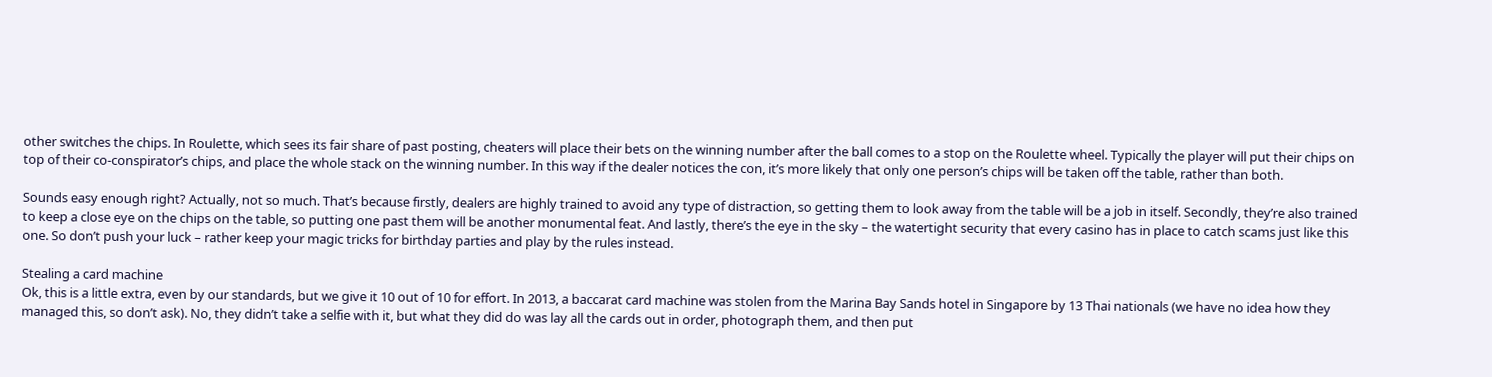other switches the chips. In Roulette, which sees its fair share of past posting, cheaters will place their bets on the winning number after the ball comes to a stop on the Roulette wheel. Typically the player will put their chips on top of their co-conspirator’s chips, and place the whole stack on the winning number. In this way if the dealer notices the con, it’s more likely that only one person’s chips will be taken off the table, rather than both.

Sounds easy enough right? Actually, not so much. That’s because firstly, dealers are highly trained to avoid any type of distraction, so getting them to look away from the table will be a job in itself. Secondly, they’re also trained to keep a close eye on the chips on the table, so putting one past them will be another monumental feat. And lastly, there’s the eye in the sky – the watertight security that every casino has in place to catch scams just like this one. So don’t push your luck – rather keep your magic tricks for birthday parties and play by the rules instead.

Stealing a card machine
Ok, this is a little extra, even by our standards, but we give it 10 out of 10 for effort. In 2013, a baccarat card machine was stolen from the Marina Bay Sands hotel in Singapore by 13 Thai nationals (we have no idea how they managed this, so don’t ask). No, they didn’t take a selfie with it, but what they did do was lay all the cards out in order, photograph them, and then put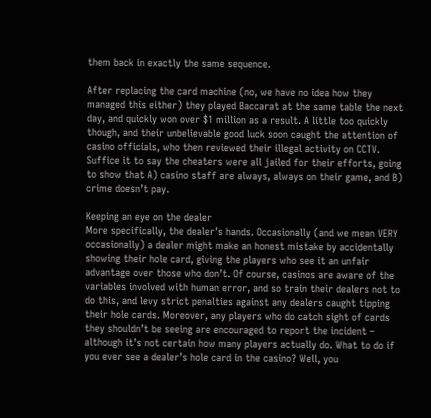them back in exactly the same sequence.

After replacing the card machine (no, we have no idea how they managed this either) they played Baccarat at the same table the next day, and quickly won over $1 million as a result. A little too quickly though, and their unbelievable good luck soon caught the attention of casino officials, who then reviewed their illegal activity on CCTV. Suffice it to say the cheaters were all jailed for their efforts, going to show that A) casino staff are always, always on their game, and B) crime doesn’t pay.

Keeping an eye on the dealer
More specifically, the dealer’s hands. Occasionally (and we mean VERY occasionally) a dealer might make an honest mistake by accidentally showing their hole card, giving the players who see it an unfair advantage over those who don’t. Of course, casinos are aware of the variables involved with human error, and so train their dealers not to do this, and levy strict penalties against any dealers caught tipping their hole cards. Moreover, any players who do catch sight of cards they shouldn’t be seeing are encouraged to report the incident – although it’s not certain how many players actually do. What to do if you ever see a dealer’s hole card in the casino? Well, you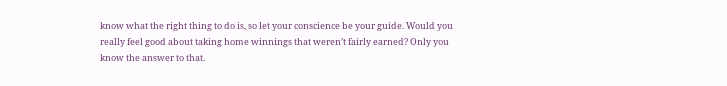know what the right thing to do is, so let your conscience be your guide. Would you really feel good about taking home winnings that weren’t fairly earned? Only you know the answer to that.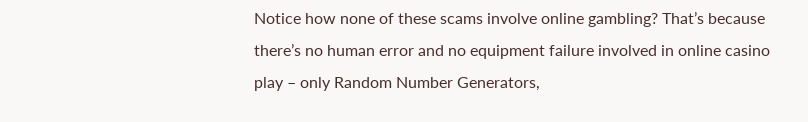Notice how none of these scams involve online gambling? That’s because there’s no human error and no equipment failure involved in online casino play – only Random Number Generators,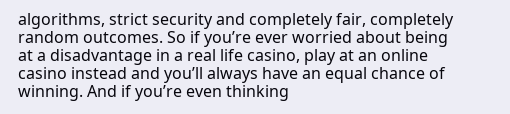algorithms, strict security and completely fair, completely random outcomes. So if you’re ever worried about being at a disadvantage in a real life casino, play at an online casino instead and you’ll always have an equal chance of winning. And if you’re even thinking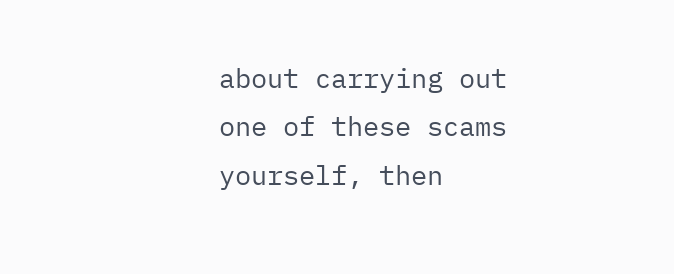about carrying out one of these scams yourself, then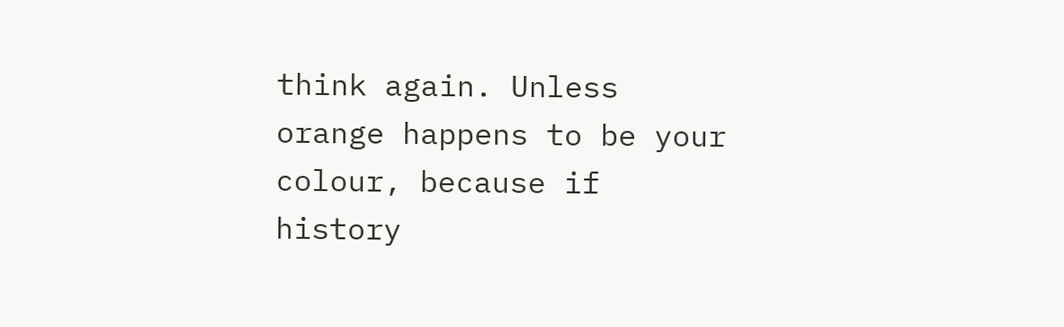think again. Unless orange happens to be your colour, because if history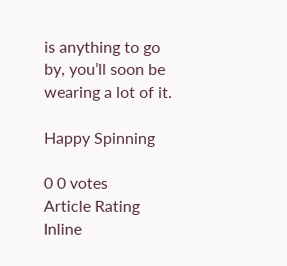is anything to go by, you’ll soon be wearing a lot of it.

Happy Spinning

0 0 votes
Article Rating
Inline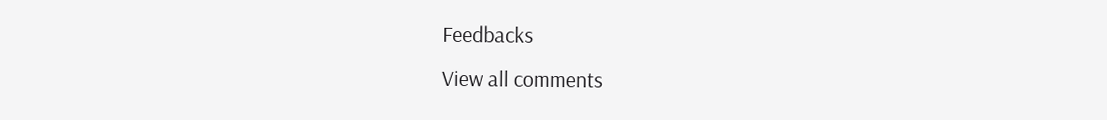Feedbacks
View all comments